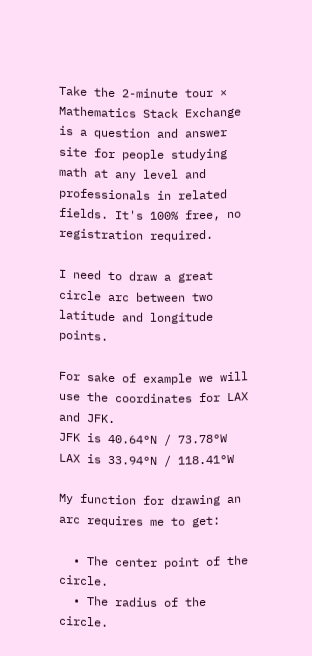Take the 2-minute tour ×
Mathematics Stack Exchange is a question and answer site for people studying math at any level and professionals in related fields. It's 100% free, no registration required.

I need to draw a great circle arc between two latitude and longitude points.

For sake of example we will use the coordinates for LAX and JFK.
JFK is 40.64°N / 73.78°W
LAX is 33.94°N / 118.41°W

My function for drawing an arc requires me to get:

  • The center point of the circle.
  • The radius of the circle.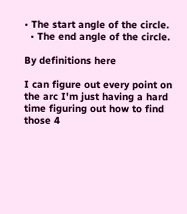• The start angle of the circle.
  • The end angle of the circle.

By definitions here

I can figure out every point on the arc I'm just having a hard time figuring out how to find those 4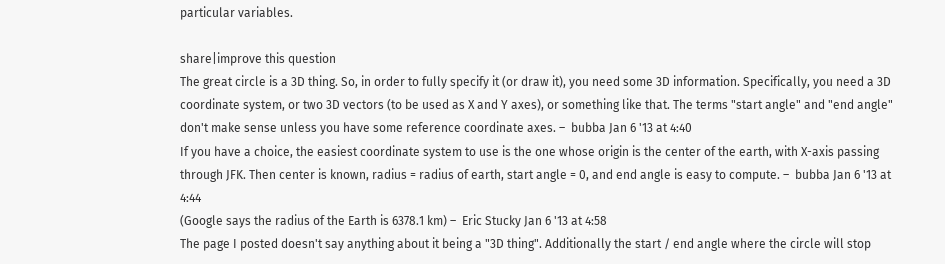particular variables.

share|improve this question
The great circle is a 3D thing. So, in order to fully specify it (or draw it), you need some 3D information. Specifically, you need a 3D coordinate system, or two 3D vectors (to be used as X and Y axes), or something like that. The terms "start angle" and "end angle" don't make sense unless you have some reference coordinate axes. –  bubba Jan 6 '13 at 4:40
If you have a choice, the easiest coordinate system to use is the one whose origin is the center of the earth, with X-axis passing through JFK. Then center is known, radius = radius of earth, start angle = 0, and end angle is easy to compute. –  bubba Jan 6 '13 at 4:44
(Google says the radius of the Earth is 6378.1 km) –  Eric Stucky Jan 6 '13 at 4:58
The page I posted doesn't say anything about it being a "3D thing". Additionally the start / end angle where the circle will stop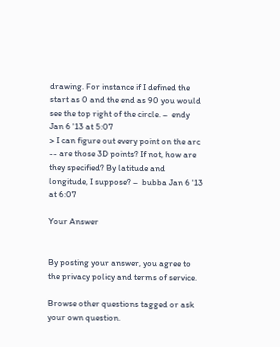drawing. For instance if I defined the start as 0 and the end as 90 you would see the top right of the circle. –  endy Jan 6 '13 at 5:07
> I can figure out every point on the arc -- are those 3D points? If not, how are they specified? By latitude and longitude, I suppose? –  bubba Jan 6 '13 at 6:07

Your Answer


By posting your answer, you agree to the privacy policy and terms of service.

Browse other questions tagged or ask your own question.